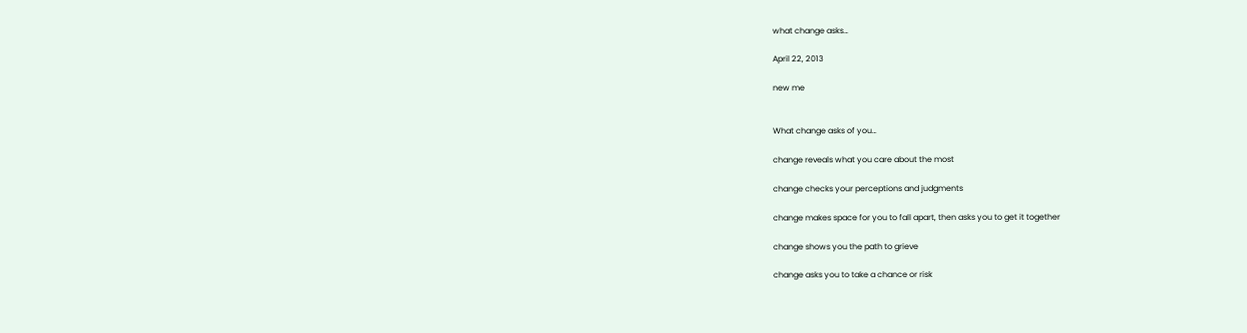what change asks…

April 22, 2013

new me


What change asks of you…

change reveals what you care about the most

change checks your perceptions and judgments

change makes space for you to fall apart, then asks you to get it together

change shows you the path to grieve

change asks you to take a chance or risk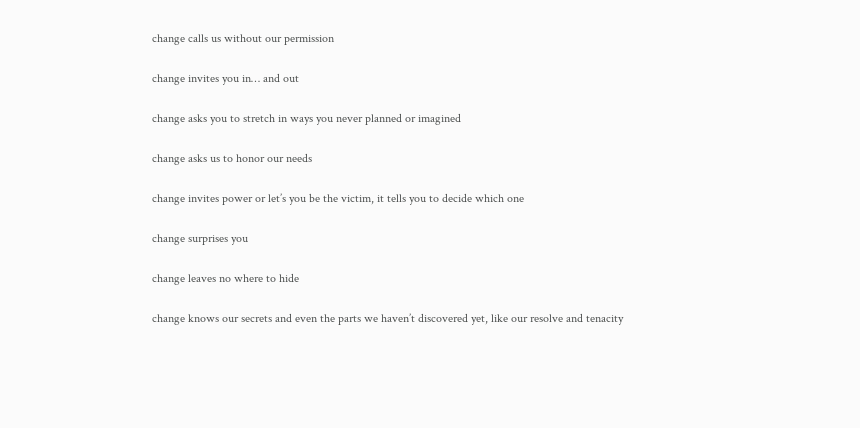change calls us without our permission

change invites you in… and out

change asks you to stretch in ways you never planned or imagined

change asks us to honor our needs

change invites power or let’s you be the victim, it tells you to decide which one

change surprises you

change leaves no where to hide

change knows our secrets and even the parts we haven’t discovered yet, like our resolve and tenacity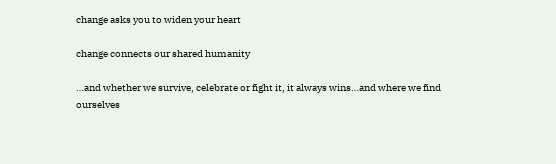change asks you to widen your heart

change connects our shared humanity

…and whether we survive, celebrate or fight it, it always wins…and where we find ourselves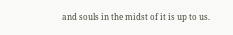and souls in the midst of it is up to us.